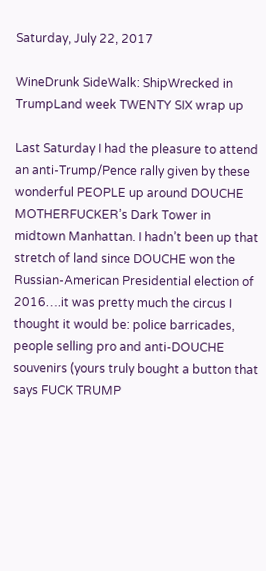Saturday, July 22, 2017

WineDrunk SideWalk: ShipWrecked in TrumpLand week TWENTY SIX wrap up

Last Saturday I had the pleasure to attend an anti-Trump/Pence rally given by these wonderful PEOPLE up around DOUCHE MOTHERFUCKER’s Dark Tower in midtown Manhattan. I hadn’t been up that stretch of land since DOUCHE won the Russian-American Presidential election of 2016….it was pretty much the circus I thought it would be: police barricades, people selling pro and anti-DOUCHE souvenirs (yours truly bought a button that says FUCK TRUMP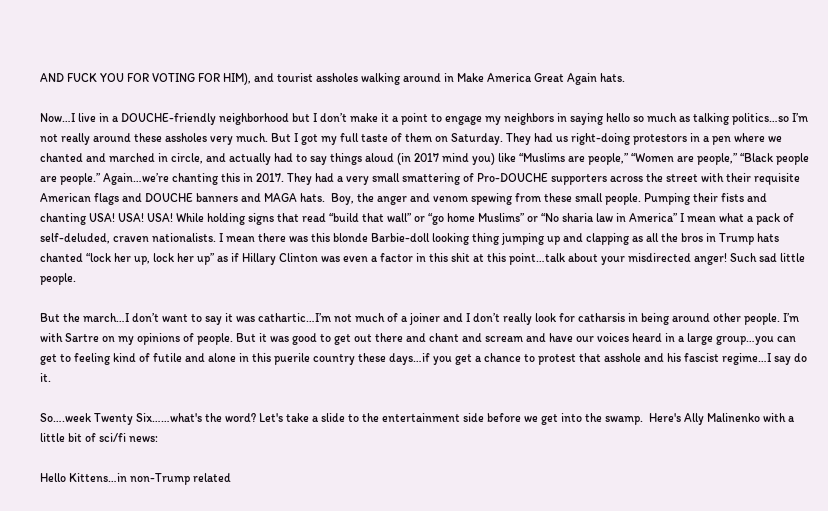AND FUCK YOU FOR VOTING FOR HIM), and tourist assholes walking around in Make America Great Again hats.

Now…I live in a DOUCHE-friendly neighborhood but I don’t make it a point to engage my neighbors in saying hello so much as talking politics…so I’m not really around these assholes very much. But I got my full taste of them on Saturday. They had us right-doing protestors in a pen where we chanted and marched in circle, and actually had to say things aloud (in 2017 mind you) like “Muslims are people,” “Women are people,” “Black people are people.” Again…we’re chanting this in 2017. They had a very small smattering of Pro-DOUCHE supporters across the street with their requisite American flags and DOUCHE banners and MAGA hats.  Boy, the anger and venom spewing from these small people. Pumping their fists and chanting USA! USA! USA! While holding signs that read “build that wall” or “go home Muslims” or “No sharia law in America” I mean what a pack of self-deluded, craven nationalists. I mean there was this blonde Barbie-doll looking thing jumping up and clapping as all the bros in Trump hats chanted “lock her up, lock her up” as if Hillary Clinton was even a factor in this shit at this point…talk about your misdirected anger! Such sad little people.

But the march…I don’t want to say it was cathartic…I’m not much of a joiner and I don’t really look for catharsis in being around other people. I’m with Sartre on my opinions of people. But it was good to get out there and chant and scream and have our voices heard in a large group…you can get to feeling kind of futile and alone in this puerile country these days…if you get a chance to protest that asshole and his fascist regime…I say do it.

So….week Twenty Six……what's the word? Let's take a slide to the entertainment side before we get into the swamp.  Here's Ally Malinenko with a little bit of sci/fi news:

Hello Kittens…in non-Trump related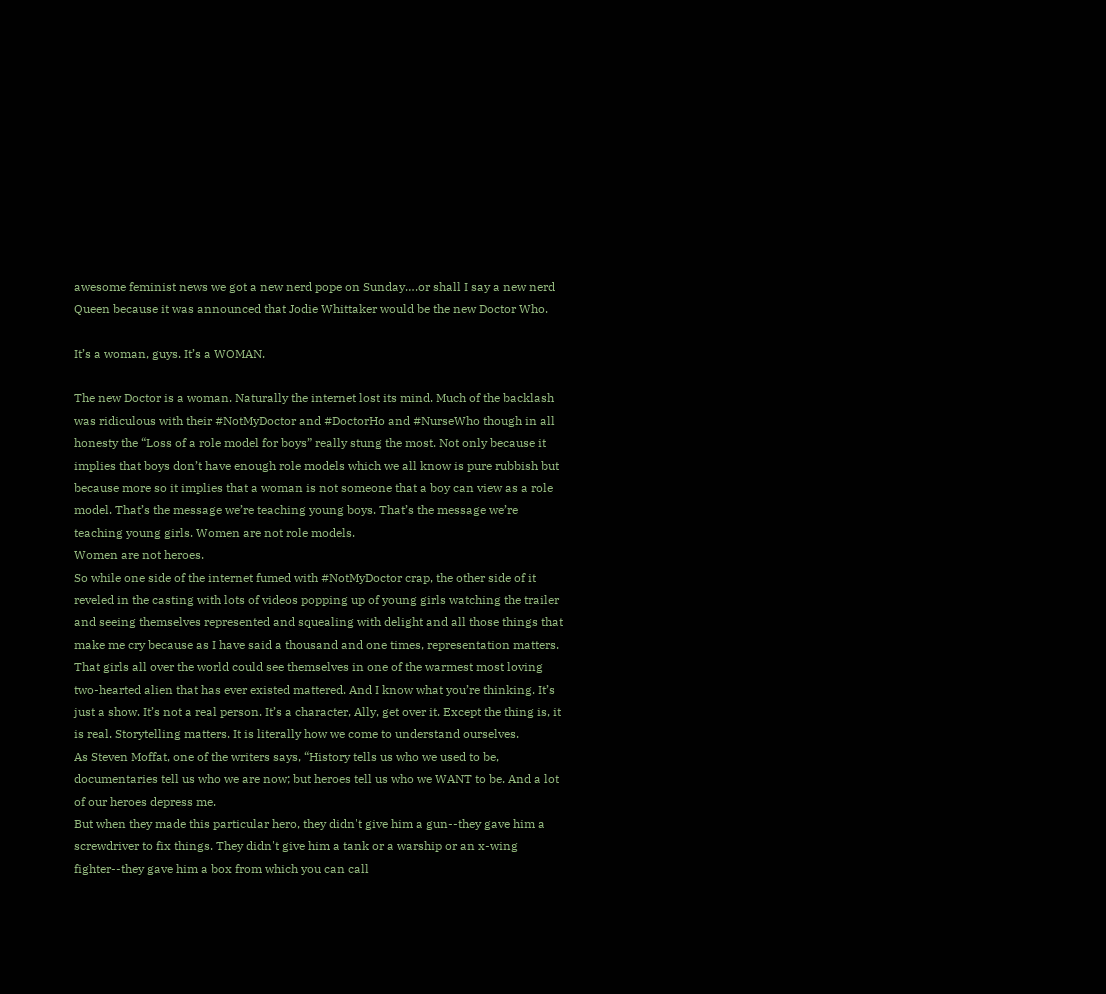awesome feminist news we got a new nerd pope on Sunday….or shall I say a new nerd Queen because it was announced that Jodie Whittaker would be the new Doctor Who.

It’s a woman, guys. It’s a WOMAN.

The new Doctor is a woman. Naturally the internet lost its mind. Much of the backlash was ridiculous with their #NotMyDoctor and #DoctorHo and #NurseWho though in all honesty the “Loss of a role model for boys” really stung the most. Not only because it implies that boys don’t have enough role models which we all know is pure rubbish but because more so it implies that a woman is not someone that a boy can view as a role model. That’s the message we’re teaching young boys. That’s the message we’re teaching young girls. Women are not role models.
Women are not heroes.
So while one side of the internet fumed with #NotMyDoctor crap, the other side of it reveled in the casting with lots of videos popping up of young girls watching the trailer and seeing themselves represented and squealing with delight and all those things that make me cry because as I have said a thousand and one times, representation matters. That girls all over the world could see themselves in one of the warmest most loving two-hearted alien that has ever existed mattered. And I know what you’re thinking. It’s just a show. It’s not a real person. It’s a character, Ally, get over it. Except the thing is, it is real. Storytelling matters. It is literally how we come to understand ourselves.
As Steven Moffat, one of the writers says, “History tells us who we used to be, documentaries tell us who we are now; but heroes tell us who we WANT to be. And a lot of our heroes depress me.
But when they made this particular hero, they didn't give him a gun--they gave him a screwdriver to fix things. They didn't give him a tank or a warship or an x-wing fighter--they gave him a box from which you can call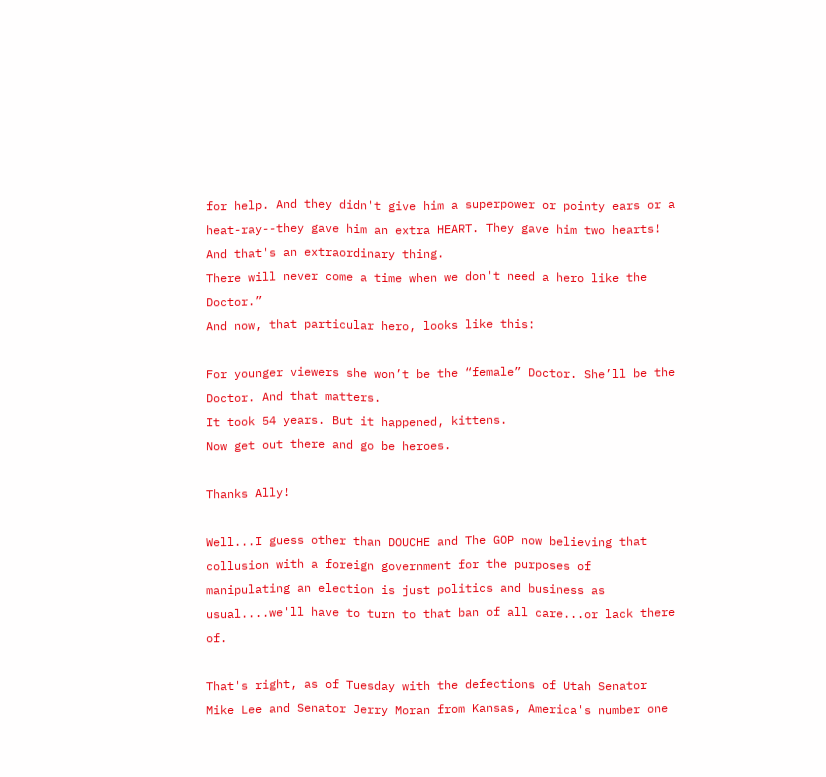for help. And they didn't give him a superpower or pointy ears or a heat-ray--they gave him an extra HEART. They gave him two hearts! And that's an extraordinary thing.
There will never come a time when we don't need a hero like the Doctor.”
And now, that particular hero, looks like this:

For younger viewers she won’t be the “female” Doctor. She’ll be the Doctor. And that matters.
It took 54 years. But it happened, kittens.
Now get out there and go be heroes.

Thanks Ally!

Well...I guess other than DOUCHE and The GOP now believing that collusion with a foreign government for the purposes of manipulating an election is just politics and business as usual....we'll have to turn to that ban of all care...or lack there of.

That's right, as of Tuesday with the defections of Utah Senator Mike Lee and Senator Jerry Moran from Kansas, America's number one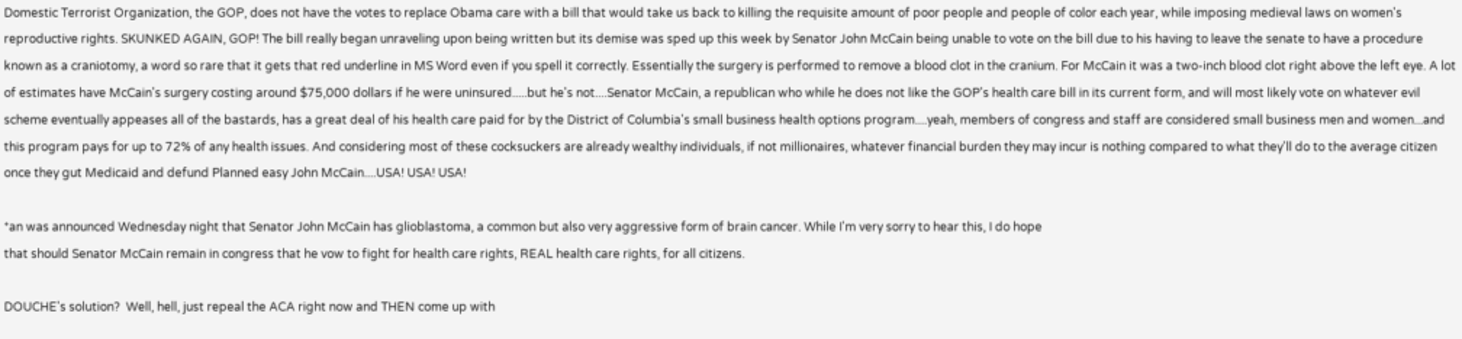Domestic Terrorist Organization, the GOP, does not have the votes to replace Obama care with a bill that would take us back to killing the requisite amount of poor people and people of color each year, while imposing medieval laws on women's reproductive rights. SKUNKED AGAIN, GOP! The bill really began unraveling upon being written but its demise was sped up this week by Senator John McCain being unable to vote on the bill due to his having to leave the senate to have a procedure known as a craniotomy, a word so rare that it gets that red underline in MS Word even if you spell it correctly. Essentially the surgery is performed to remove a blood clot in the cranium. For McCain it was a two-inch blood clot right above the left eye. A lot of estimates have McCain's surgery costing around $75,000 dollars if he were uninsured.....but he's not....Senator McCain, a republican who while he does not like the GOP's health care bill in its current form, and will most likely vote on whatever evil scheme eventually appeases all of the bastards, has a great deal of his health care paid for by the District of Columbia's small business health options program....yeah, members of congress and staff are considered small business men and women...and this program pays for up to 72% of any health issues. And considering most of these cocksuckers are already wealthy individuals, if not millionaires, whatever financial burden they may incur is nothing compared to what they'll do to the average citizen once they gut Medicaid and defund Planned easy John McCain....USA! USA! USA!

*an was announced Wednesday night that Senator John McCain has glioblastoma, a common but also very aggressive form of brain cancer. While I'm very sorry to hear this, I do hope
that should Senator McCain remain in congress that he vow to fight for health care rights, REAL health care rights, for all citizens.

DOUCHE's solution?  Well, hell, just repeal the ACA right now and THEN come up with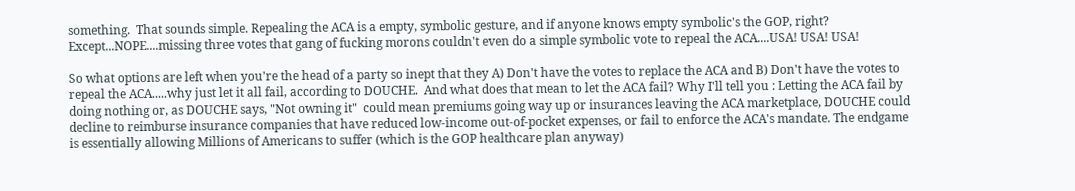something.  That sounds simple. Repealing the ACA is a empty, symbolic gesture, and if anyone knows empty symbolic's the GOP, right?  Except...NOPE....missing three votes that gang of fucking morons couldn't even do a simple symbolic vote to repeal the ACA....USA! USA! USA!

So what options are left when you're the head of a party so inept that they A) Don't have the votes to replace the ACA and B) Don't have the votes to repeal the ACA.....why just let it all fail, according to DOUCHE.  And what does that mean to let the ACA fail? Why I'll tell you : Letting the ACA fail by doing nothing or, as DOUCHE says, "Not owning it"  could mean premiums going way up or insurances leaving the ACA marketplace, DOUCHE could decline to reimburse insurance companies that have reduced low-income out-of-pocket expenses, or fail to enforce the ACA's mandate. The endgame is essentially allowing Millions of Americans to suffer (which is the GOP healthcare plan anyway)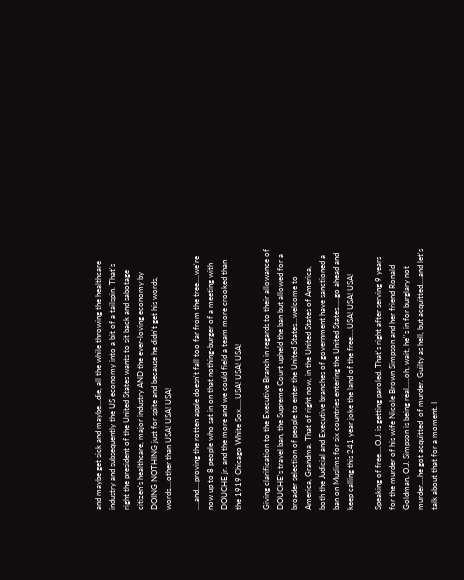and maybe get sick and maybe...die, all the while throwing the healthcare industry and subsequently the US economy into a bit of a tailspin. That's right the president of the United States wants to sit back and sabotage citizen's healthcare, major industry AND the ever-loving economy by DOING NOTHING just for spite and because he didn't get his words, words....other than USA! USA! USA!

....and....proving the rotten apple doesn't fall too far from the tree....we're now up to 8 people who sat in on that nothing-burger of a meeting with DOUCHE jr. and the more and we could field a team more crooked than the 1919 Chicago White Sox.....USA! USA! USA!

Giving clarification to the Executive Branch in regards to their allowance of DOUCHE's travel ban, the Supreme Court upheld the ban but allowed for a broader selection of people to enter the United States...welcome to America, Grandma. That of right now, in the United States of America, both the Judicial and Executive branches of government have sanctioned a ban on Muslims for six countries entering the United States.....go ahead and keep calling this 241 year joke the land of the free....USA! USA! USA!

Speaking of free....O.J. is getting paroled. That's right after serving 9 years for the murder of his wife Nicole Brown Simpson and her friend Ronald Goldman, O.J. Simpson is being real.....oh, wait, he''s in for burglary not murder....he got acquitted  of murder. Guilty as hell, but acquitted....and let's talk about that for a moment. I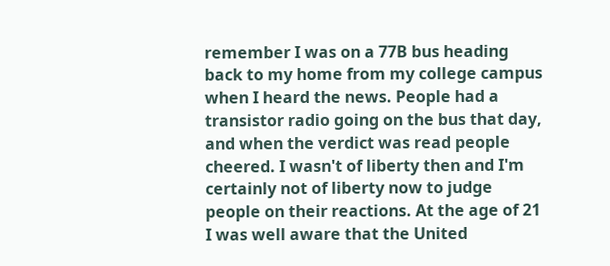remember I was on a 77B bus heading back to my home from my college campus when I heard the news. People had a transistor radio going on the bus that day, and when the verdict was read people cheered. I wasn't of liberty then and I'm certainly not of liberty now to judge people on their reactions. At the age of 21 I was well aware that the United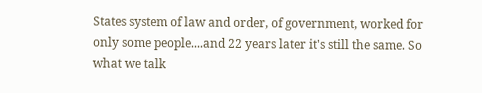States system of law and order, of government, worked for only some people....and 22 years later it's still the same. So what we talk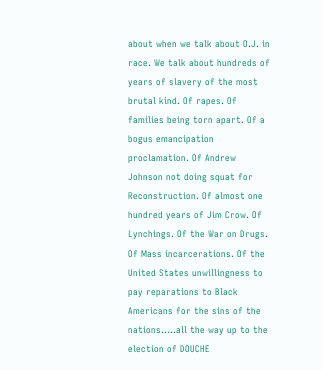about when we talk about O.J. in race. We talk about hundreds of years of slavery of the most brutal kind. Of rapes. Of families being torn apart. Of a bogus emancipation proclamation. Of Andrew Johnson not doing squat for Reconstruction. Of almost one hundred years of Jim Crow. Of Lynchings. Of the War on Drugs. Of Mass incarcerations. Of the United States unwillingness to pay reparations to Black Americans for the sins of the nations.....all the way up to the election of DOUCHE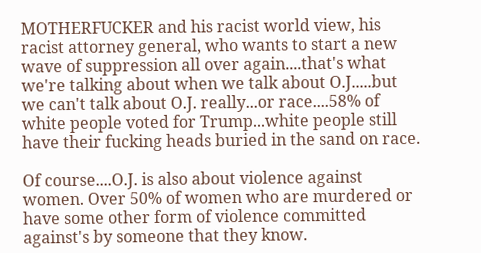MOTHERFUCKER and his racist world view, his racist attorney general, who wants to start a new wave of suppression all over again....that's what we're talking about when we talk about O.J.....but we can't talk about O.J. really...or race....58% of white people voted for Trump...white people still have their fucking heads buried in the sand on race.

Of course....O.J. is also about violence against women. Over 50% of women who are murdered or have some other form of violence committed against's by someone that they know.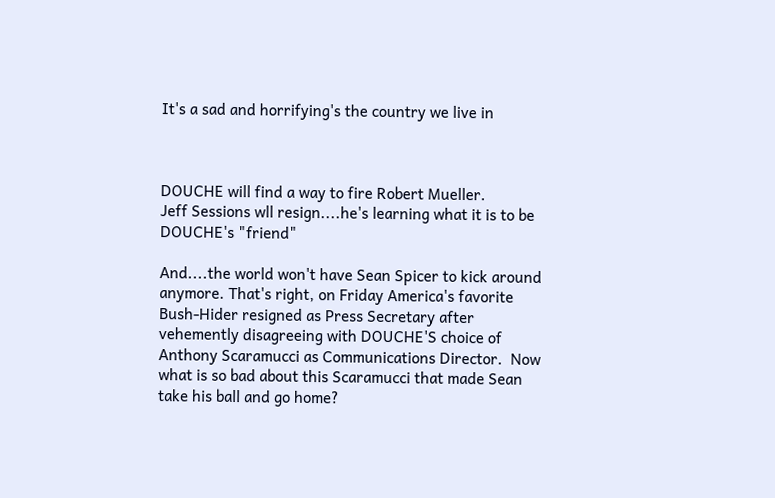It's a sad and horrifying's the country we live in



DOUCHE will find a way to fire Robert Mueller.
Jeff Sessions wll resign....he's learning what it is to be DOUCHE's "friend"

And....the world won't have Sean Spicer to kick around anymore. That's right, on Friday America's favorite Bush-Hider resigned as Press Secretary after vehemently disagreeing with DOUCHE'S choice of Anthony Scaramucci as Communications Director.  Now what is so bad about this Scaramucci that made Sean take his ball and go home?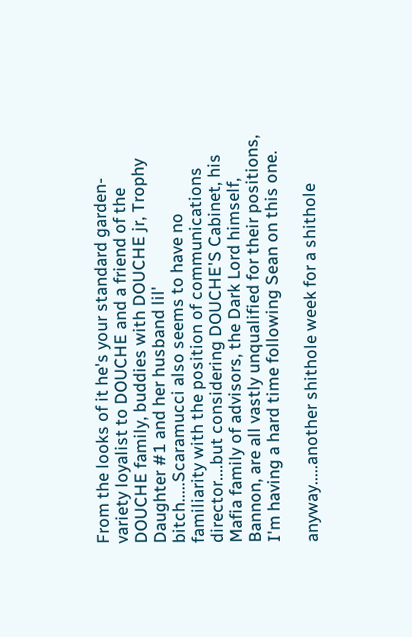From the looks of it he's your standard garden-variety loyalist to DOUCHE and a friend of the DOUCHE family, buddies with DOUCHE jr, Trophy Daughter #1 and her husband lil' bitch.....Scaramucci also seems to have no familiarity with the position of communications director....but considering DOUCHE'S Cabinet, his Mafia family of advisors, the Dark Lord himself, Bannon, are all vastly unqualified for their positions, I'm having a hard time following Sean on this one.

anyway.....another shithole week for a shithole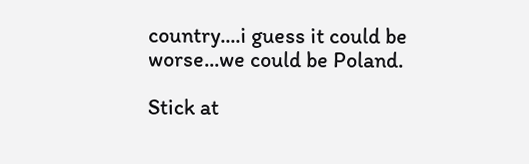country....i guess it could be worse...we could be Poland.

Stick at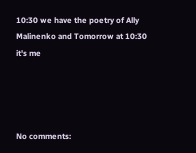10:30 we have the poetry of Ally Malinenko and Tomorrow at 10:30 it's me




No comments: